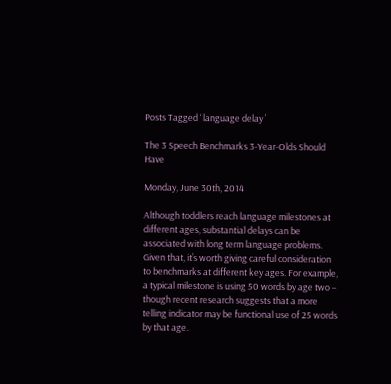Posts Tagged ‘ language delay ’

The 3 Speech Benchmarks 3-Year-Olds Should Have

Monday, June 30th, 2014

Although toddlers reach language milestones at different ages, substantial delays can be associated with long term language problems. Given that, it’s worth giving careful consideration to benchmarks at different key ages. For example, a typical milestone is using 50 words by age two – though recent research suggests that a more telling indicator may be functional use of 25 words by that age.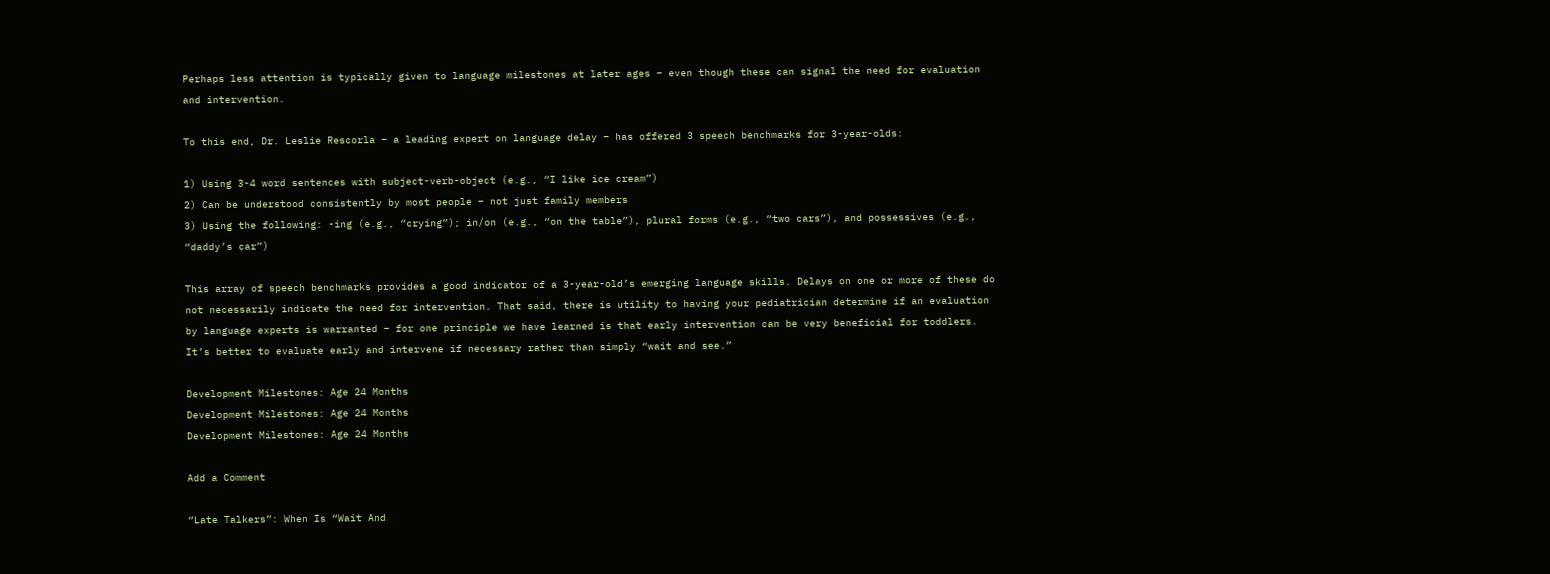Perhaps less attention is typically given to language milestones at later ages – even though these can signal the need for evaluation and intervention.

To this end, Dr. Leslie Rescorla – a leading expert on language delay – has offered 3 speech benchmarks for 3-year-olds:

1) Using 3-4 word sentences with subject-verb-object (e.g., “I like ice cream”)
2) Can be understood consistently by most people – not just family members
3) Using the following: -ing (e.g., “crying”); in/on (e.g., “on the table”), plural forms (e.g., “two cars”), and possessives (e.g., “daddy’s car”)

This array of speech benchmarks provides a good indicator of a 3-year-old’s emerging language skills. Delays on one or more of these do not necessarily indicate the need for intervention. That said, there is utility to having your pediatrician determine if an evaluation by language experts is warranted – for one principle we have learned is that early intervention can be very beneficial for toddlers. It’s better to evaluate early and intervene if necessary rather than simply “wait and see.”

Development Milestones: Age 24 Months
Development Milestones: Age 24 Months
Development Milestones: Age 24 Months

Add a Comment

“Late Talkers”: When Is “Wait And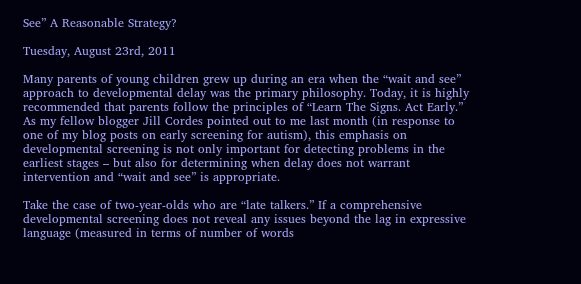See” A Reasonable Strategy?

Tuesday, August 23rd, 2011

Many parents of young children grew up during an era when the “wait and see” approach to developmental delay was the primary philosophy. Today, it is highly recommended that parents follow the principles of “Learn The Signs. Act Early.”  As my fellow blogger Jill Cordes pointed out to me last month (in response to one of my blog posts on early screening for autism), this emphasis on developmental screening is not only important for detecting problems in the earliest stages – but also for determining when delay does not warrant intervention and “wait and see” is appropriate.

Take the case of two-year-olds who are “late talkers.” If a comprehensive developmental screening does not reveal any issues beyond the lag in expressive language (measured in terms of number of words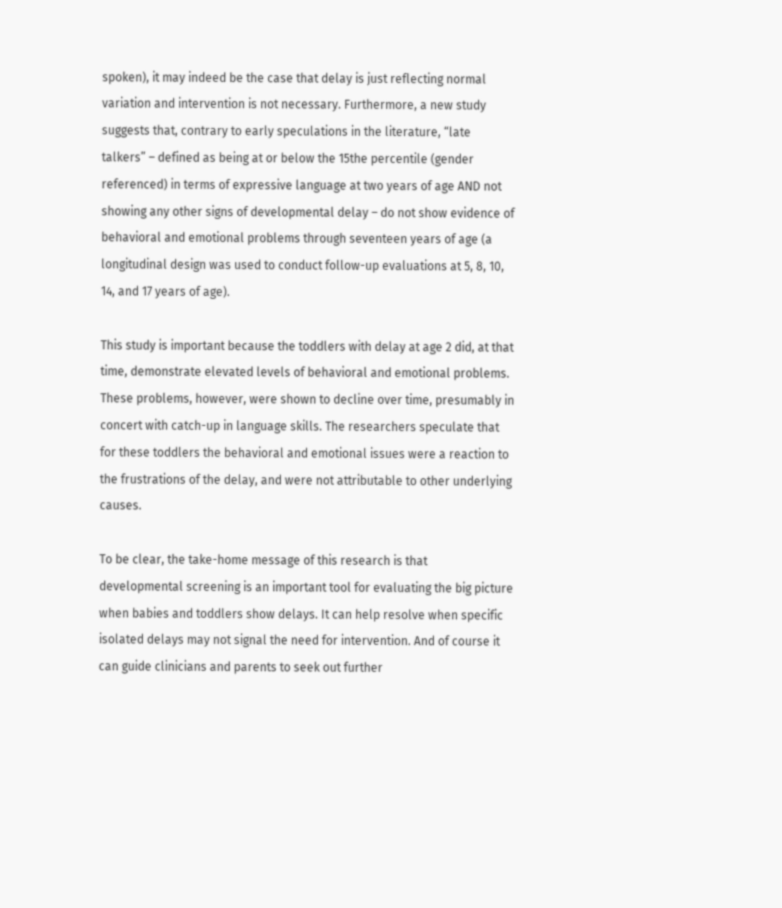spoken), it may indeed be the case that delay is just reflecting normal variation and intervention is not necessary. Furthermore, a new study suggests that, contrary to early speculations in the literature, “late talkers” – defined as being at or below the 15the percentile (gender referenced) in terms of expressive language at two years of age AND not showing any other signs of developmental delay – do not show evidence of behavioral and emotional problems through seventeen years of age (a longitudinal design was used to conduct follow-up evaluations at 5, 8, 10, 14, and 17 years of age).

This study is important because the toddlers with delay at age 2 did, at that time, demonstrate elevated levels of behavioral and emotional problems. These problems, however, were shown to decline over time, presumably in concert with catch-up in language skills. The researchers speculate that for these toddlers the behavioral and emotional issues were a reaction to the frustrations of the delay, and were not attributable to other underlying causes.

To be clear, the take-home message of this research is that developmental screening is an important tool for evaluating the big picture when babies and toddlers show delays. It can help resolve when specific isolated delays may not signal the need for intervention. And of course it can guide clinicians and parents to seek out further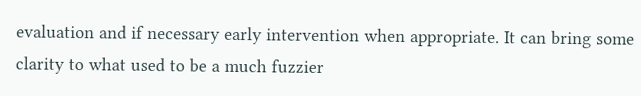evaluation and if necessary early intervention when appropriate. It can bring some clarity to what used to be a much fuzzier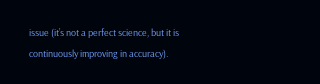issue (it’s not a perfect science, but it is continuously improving in accuracy).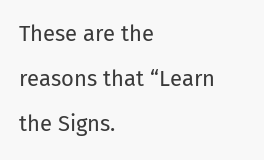These are the reasons that “Learn the Signs.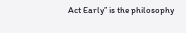Act Early” is the philosophy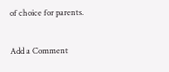of choice for parents.

Add a Comment